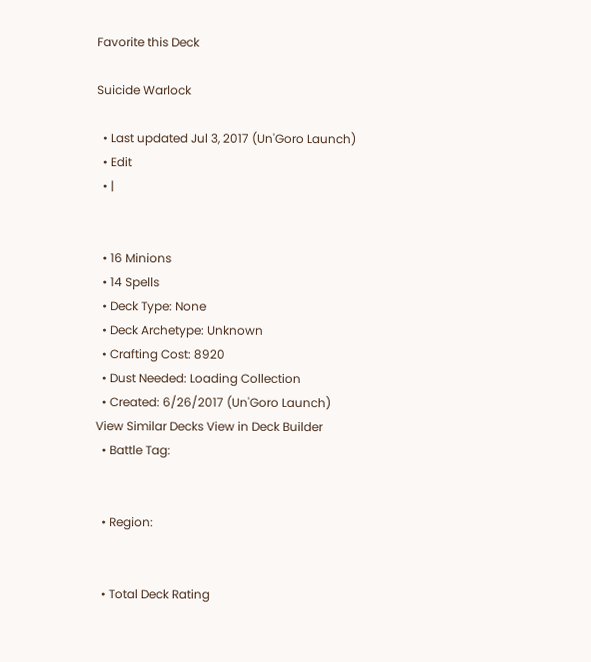Favorite this Deck

Suicide Warlock

  • Last updated Jul 3, 2017 (Un'Goro Launch)
  • Edit
  • |


  • 16 Minions
  • 14 Spells
  • Deck Type: None
  • Deck Archetype: Unknown
  • Crafting Cost: 8920
  • Dust Needed: Loading Collection
  • Created: 6/26/2017 (Un'Goro Launch)
View Similar Decks View in Deck Builder
  • Battle Tag:


  • Region:


  • Total Deck Rating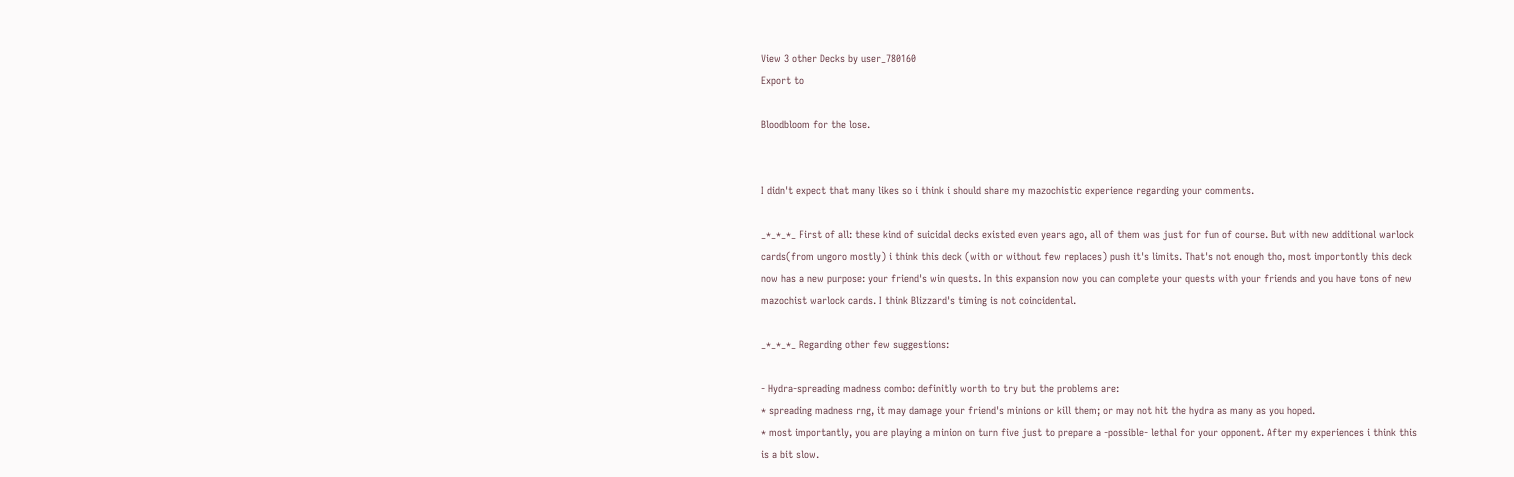View 3 other Decks by user_780160
Export to

Bloodbloom for the lose.


I didn't expect that many likes so i think i should share my mazochistic experience regarding your comments.

_*_*_*_ First of all: these kind of suicidal decks existed even years ago, all of them was just for fun of course. But with new additional warlock cards(from ungoro mostly) i think this deck (with or without few replaces) push it's limits. That's not enough tho, most importontly this deck now has a new purpose: your friend's win quests. In this expansion now you can complete your quests with your friends and you have tons of new mazochist warlock cards. I think Blizzard's timing is not coincidental.

_*_*_*_ Regarding other few suggestions:

- Hydra-spreading madness combo: definitly worth to try but the problems are:
* spreading madness rng, it may damage your friend's minions or kill them; or may not hit the hydra as many as you hoped.
* most importantly, you are playing a minion on turn five just to prepare a -possible- lethal for your opponent. After my experiences i think this is a bit slow.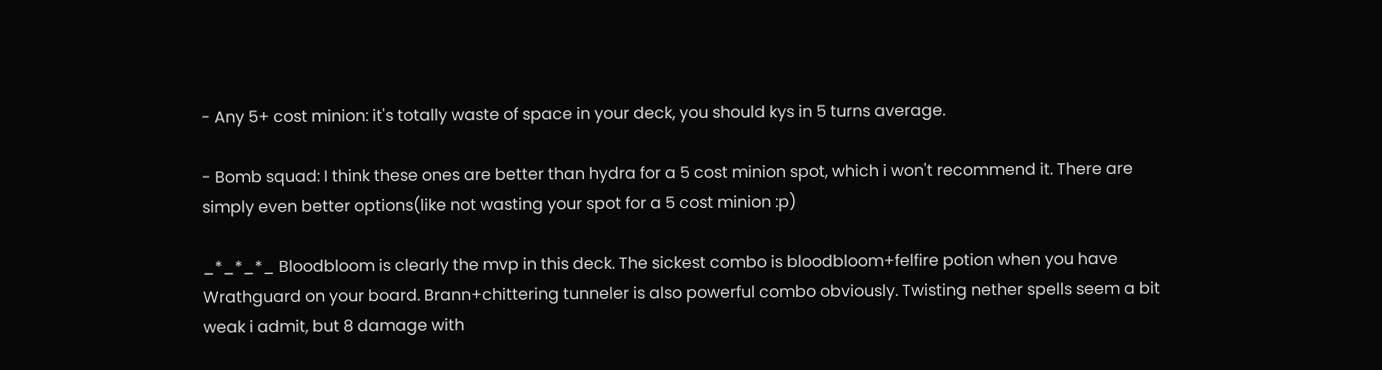- Any 5+ cost minion: it's totally waste of space in your deck, you should kys in 5 turns average.

- Bomb squad: I think these ones are better than hydra for a 5 cost minion spot, which i won't recommend it. There are simply even better options(like not wasting your spot for a 5 cost minion :p)

_*_*_*_ Bloodbloom is clearly the mvp in this deck. The sickest combo is bloodbloom+felfire potion when you have Wrathguard on your board. Brann+chittering tunneler is also powerful combo obviously. Twisting nether spells seem a bit weak i admit, but 8 damage with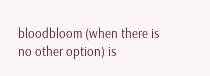bloodbloom (when there is no other option) is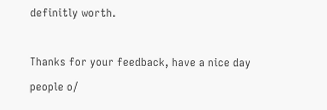definitly worth.

Thanks for your feedback, have a nice day people o/